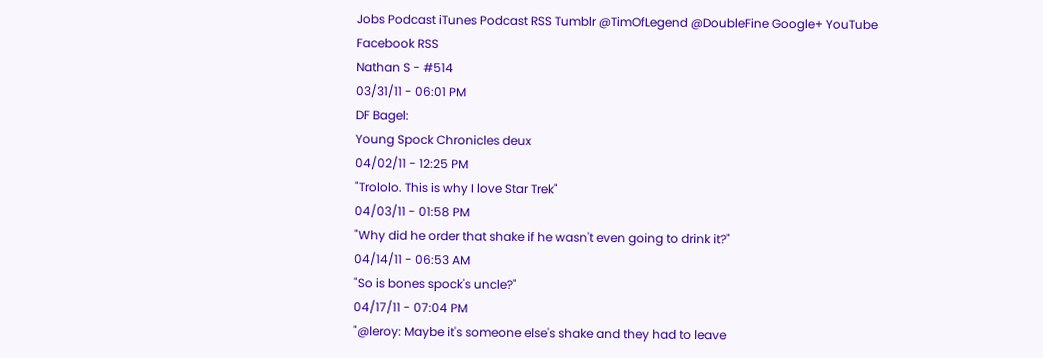Jobs Podcast iTunes Podcast RSS Tumblr @TimOfLegend @DoubleFine Google+ YouTube Facebook RSS
Nathan S - #514
03/31/11 - 06:01 PM
DF Bagel:
Young Spock Chronicles deux
04/02/11 - 12:25 PM
"Trololo. This is why I love Star Trek"
04/03/11 - 01:58 PM
"Why did he order that shake if he wasn't even going to drink it?"
04/14/11 - 06:53 AM
"So is bones spock's uncle?"
04/17/11 - 07:04 PM
"@leroy: Maybe it's someone else's shake and they had to leave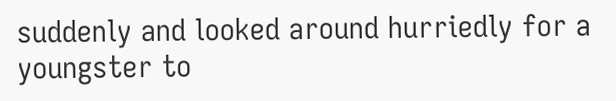suddenly and looked around hurriedly for a youngster to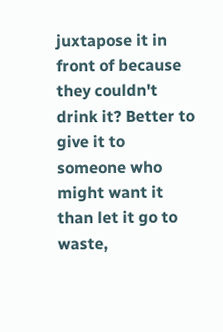juxtapose it in front of because they couldn't drink it? Better to give it to someone who might want it than let it go to waste,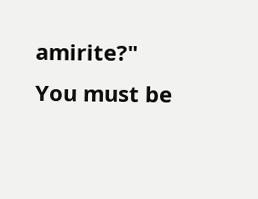amirite?"
You must be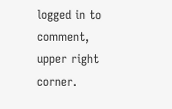logged in to comment, upper right corner.